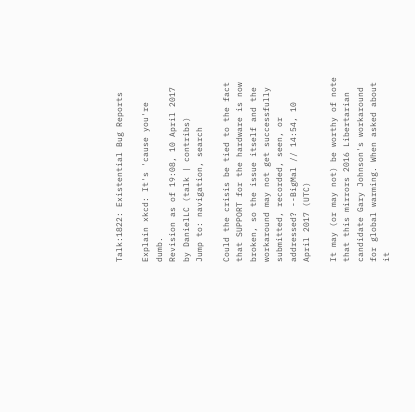Talk:1822: Existential Bug Reports

Explain xkcd: It's 'cause you're dumb.
Revision as of 19:08, 10 April 2017 by DanielLC (talk | contribs)
Jump to: navigation, search

Could the crisis be tied to the fact that SUPPORT for the hardware is now broken, so the issue itself and the workaround may not get successfully submitted, recorded, seen, or addressed? --BigMal // 14:54, 10 April 2017 (UTC)

It may (or may not) be worthy of note that this mirrors 2016 Libertarian candidate Gary Johnson's workaround for global warming. When asked about it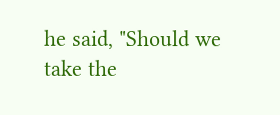he said, "Should we take the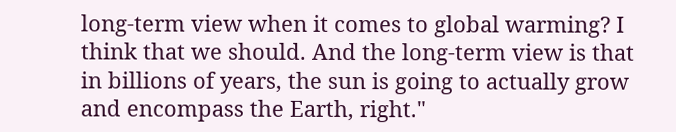long-term view when it comes to global warming? I think that we should. And the long-term view is that in billions of years, the sun is going to actually grow and encompass the Earth, right."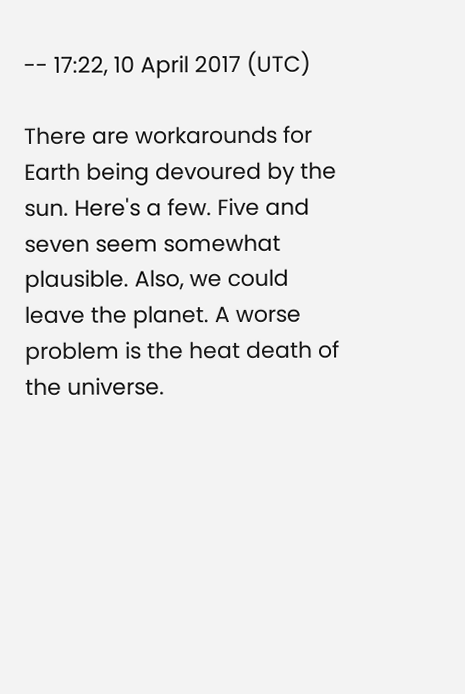-- 17:22, 10 April 2017 (UTC)

There are workarounds for Earth being devoured by the sun. Here's a few. Five and seven seem somewhat plausible. Also, we could leave the planet. A worse problem is the heat death of the universe.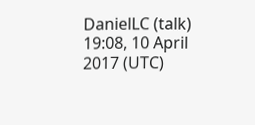DanielLC (talk) 19:08, 10 April 2017 (UTC)